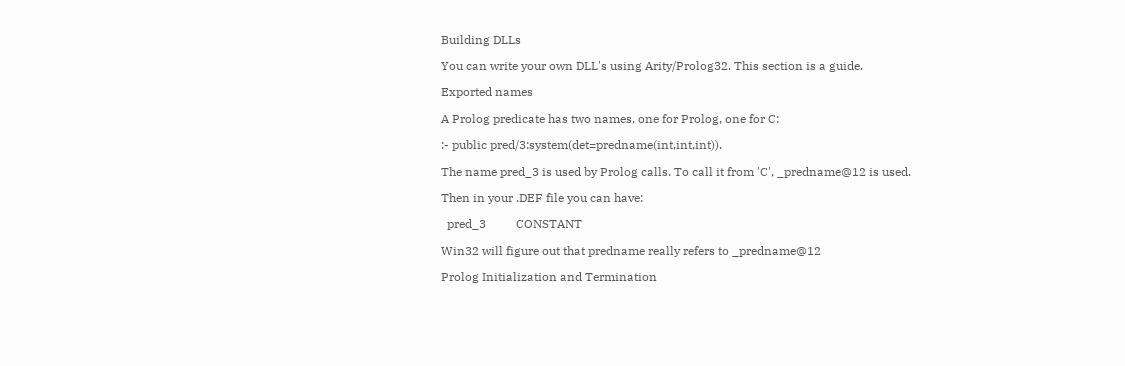Building DLLs

You can write your own DLL's using Arity/Prolog32. This section is a guide.

Exported names

A Prolog predicate has two names, one for Prolog, one for C:

:- public pred/3:system(det=predname(int,int,int)).

The name pred_3 is used by Prolog calls. To call it from 'C', _predname@12 is used.

Then in your .DEF file you can have:

  pred_3          CONSTANT

Win32 will figure out that predname really refers to _predname@12

Prolog Initialization and Termination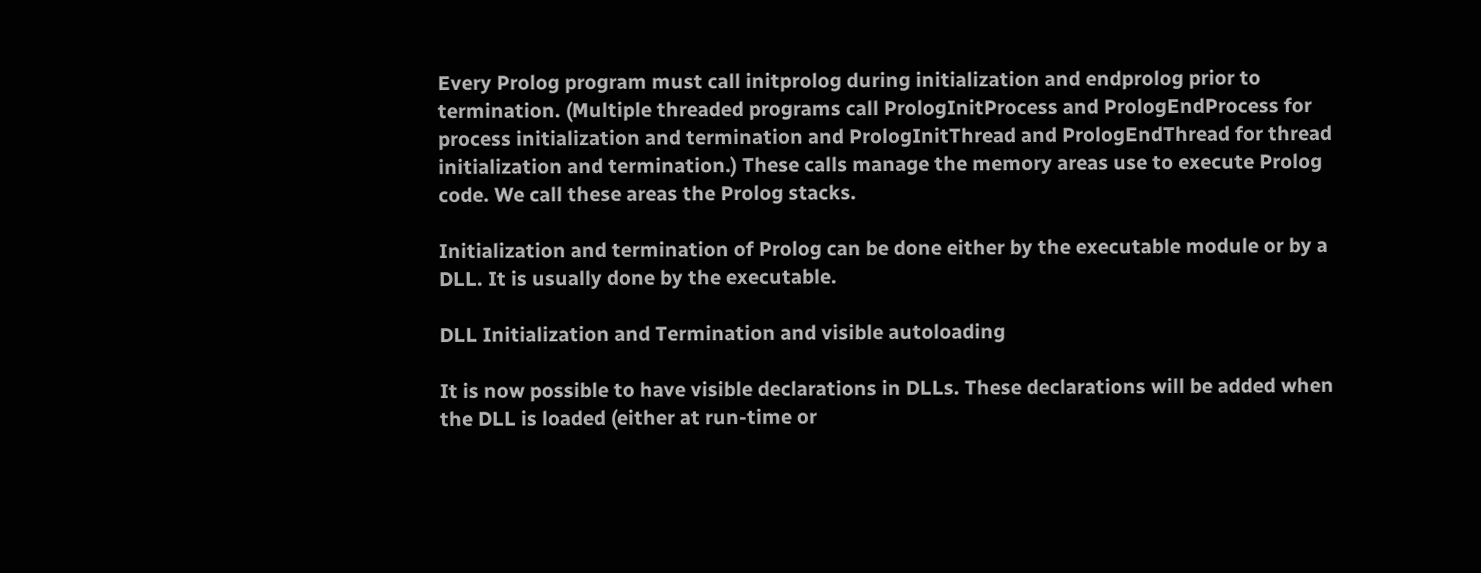Every Prolog program must call initprolog during initialization and endprolog prior to termination. (Multiple threaded programs call PrologInitProcess and PrologEndProcess for process initialization and termination and PrologInitThread and PrologEndThread for thread initialization and termination.) These calls manage the memory areas use to execute Prolog code. We call these areas the Prolog stacks.

Initialization and termination of Prolog can be done either by the executable module or by a DLL. It is usually done by the executable.

DLL Initialization and Termination and visible autoloading

It is now possible to have visible declarations in DLLs. These declarations will be added when the DLL is loaded (either at run-time or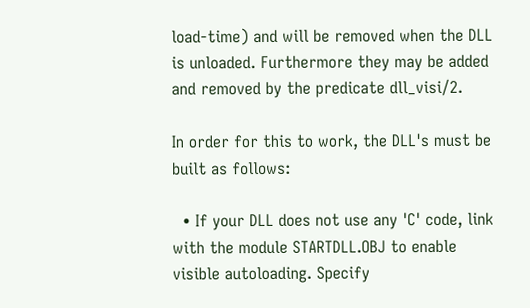load-time) and will be removed when the DLL is unloaded. Furthermore they may be added and removed by the predicate dll_visi/2.

In order for this to work, the DLL's must be built as follows:

  • If your DLL does not use any 'C' code, link with the module STARTDLL.OBJ to enable visible autoloading. Specify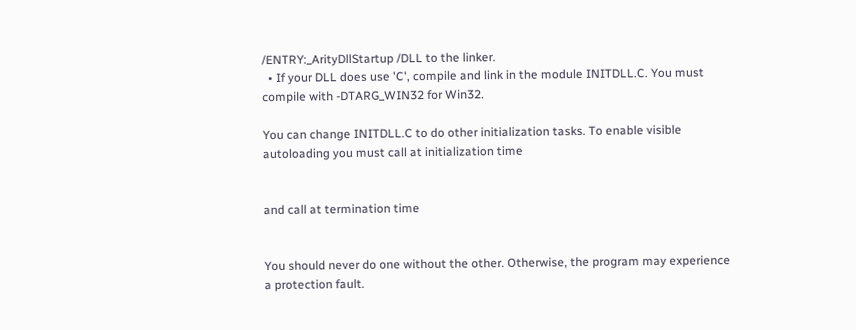/ENTRY:_ArityDllStartup /DLL to the linker.
  • If your DLL does use 'C', compile and link in the module INITDLL.C. You must compile with -DTARG_WIN32 for Win32.

You can change INITDLL.C to do other initialization tasks. To enable visible autoloading you must call at initialization time


and call at termination time


You should never do one without the other. Otherwise, the program may experience a protection fault.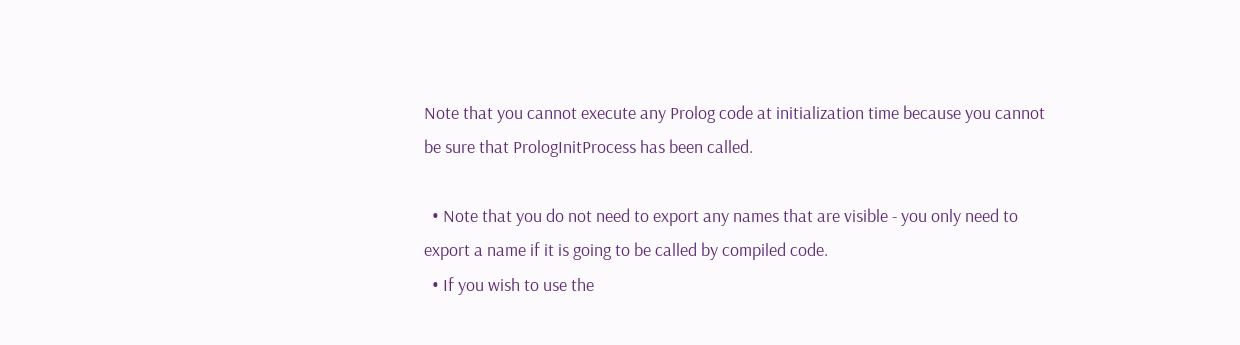Note that you cannot execute any Prolog code at initialization time because you cannot be sure that PrologInitProcess has been called.

  • Note that you do not need to export any names that are visible - you only need to export a name if it is going to be called by compiled code.
  • If you wish to use the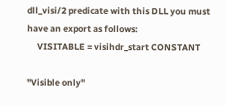dll_visi/2 predicate with this DLL you must have an export as follows:
     VISITABLE = visihdr_start CONSTANT

"Visible only"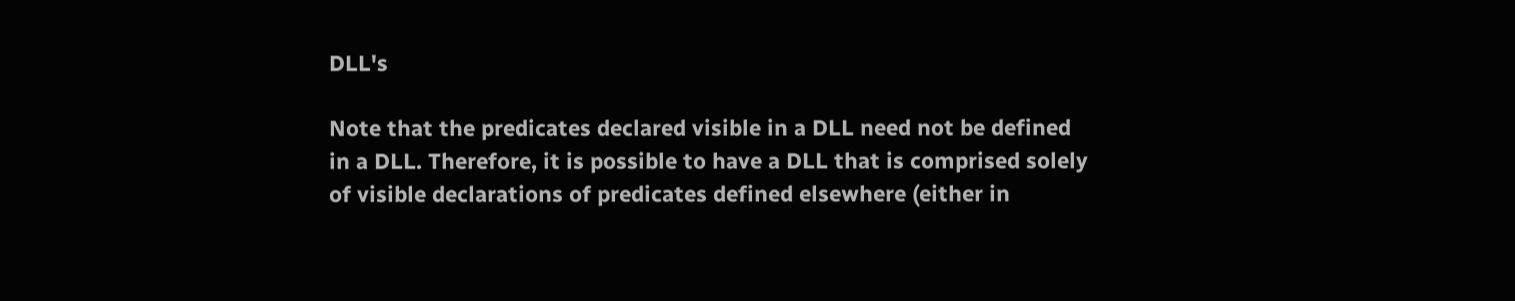DLL's

Note that the predicates declared visible in a DLL need not be defined in a DLL. Therefore, it is possible to have a DLL that is comprised solely of visible declarations of predicates defined elsewhere (either in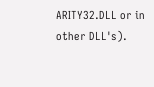ARITY32.DLL or in other DLL's).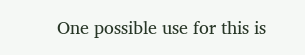One possible use for this is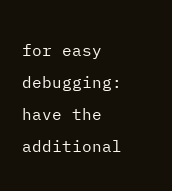for easy debugging: have the additional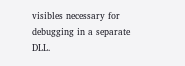visibles necessary for debugging in a separate DLL.